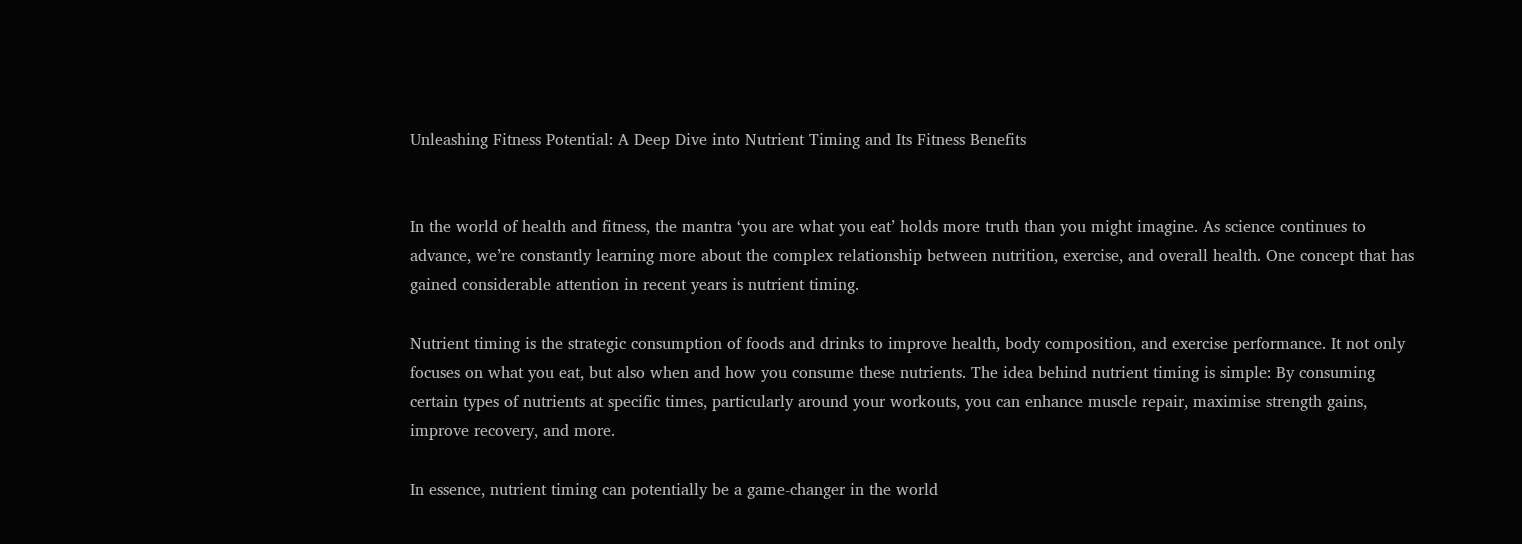Unleashing Fitness Potential: A Deep Dive into Nutrient Timing and Its Fitness Benefits


In the world of health and fitness, the mantra ‘you are what you eat’ holds more truth than you might imagine. As science continues to advance, we’re constantly learning more about the complex relationship between nutrition, exercise, and overall health. One concept that has gained considerable attention in recent years is nutrient timing.

Nutrient timing is the strategic consumption of foods and drinks to improve health, body composition, and exercise performance. It not only focuses on what you eat, but also when and how you consume these nutrients. The idea behind nutrient timing is simple: By consuming certain types of nutrients at specific times, particularly around your workouts, you can enhance muscle repair, maximise strength gains, improve recovery, and more.

In essence, nutrient timing can potentially be a game-changer in the world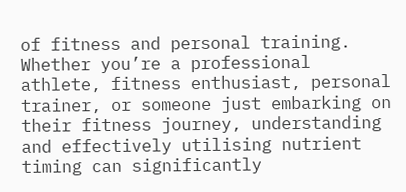of fitness and personal training. Whether you’re a professional athlete, fitness enthusiast, personal trainer, or someone just embarking on their fitness journey, understanding and effectively utilising nutrient timing can significantly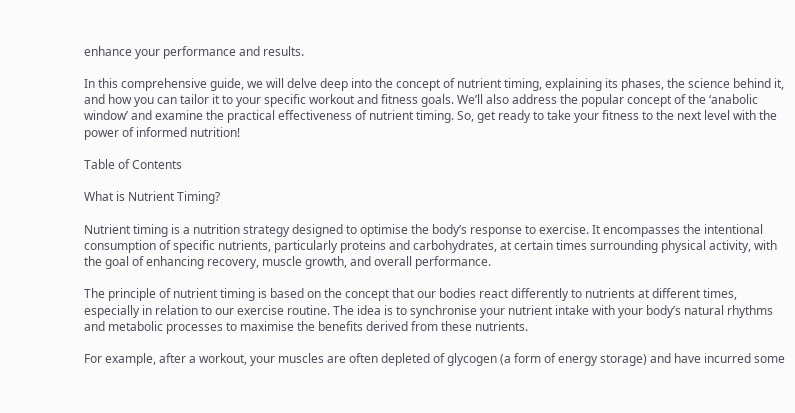enhance your performance and results.

In this comprehensive guide, we will delve deep into the concept of nutrient timing, explaining its phases, the science behind it, and how you can tailor it to your specific workout and fitness goals. We’ll also address the popular concept of the ‘anabolic window’ and examine the practical effectiveness of nutrient timing. So, get ready to take your fitness to the next level with the power of informed nutrition!

Table of Contents

What is Nutrient Timing?

Nutrient timing is a nutrition strategy designed to optimise the body’s response to exercise. It encompasses the intentional consumption of specific nutrients, particularly proteins and carbohydrates, at certain times surrounding physical activity, with the goal of enhancing recovery, muscle growth, and overall performance.

The principle of nutrient timing is based on the concept that our bodies react differently to nutrients at different times, especially in relation to our exercise routine. The idea is to synchronise your nutrient intake with your body’s natural rhythms and metabolic processes to maximise the benefits derived from these nutrients.

For example, after a workout, your muscles are often depleted of glycogen (a form of energy storage) and have incurred some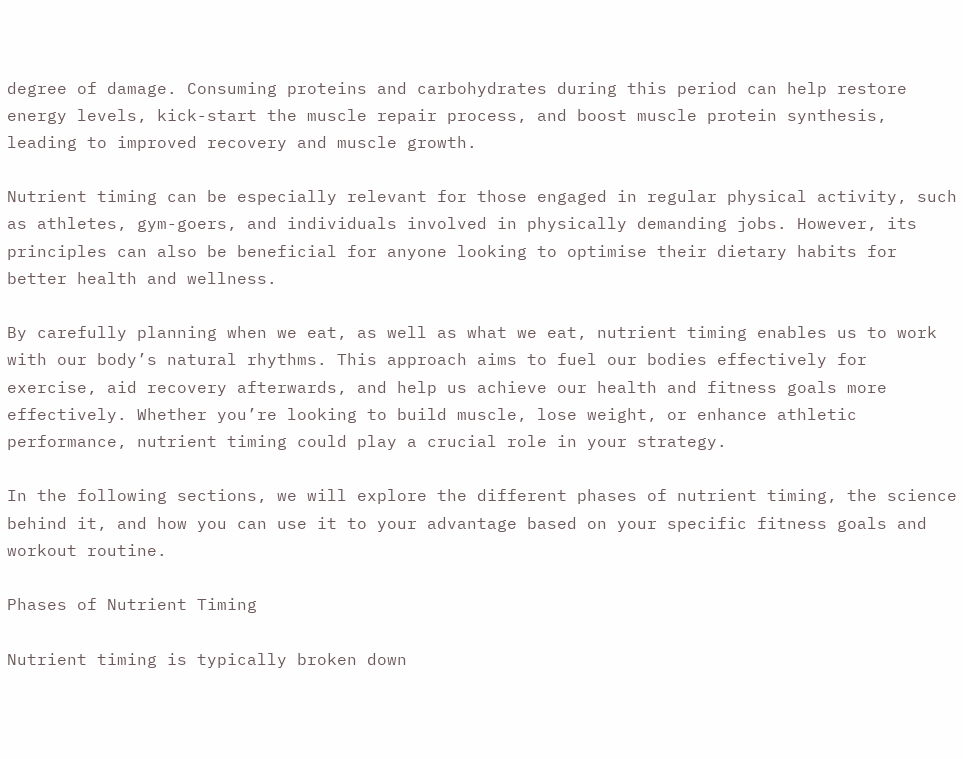degree of damage. Consuming proteins and carbohydrates during this period can help restore energy levels, kick-start the muscle repair process, and boost muscle protein synthesis, leading to improved recovery and muscle growth.

Nutrient timing can be especially relevant for those engaged in regular physical activity, such as athletes, gym-goers, and individuals involved in physically demanding jobs. However, its principles can also be beneficial for anyone looking to optimise their dietary habits for better health and wellness.

By carefully planning when we eat, as well as what we eat, nutrient timing enables us to work with our body’s natural rhythms. This approach aims to fuel our bodies effectively for exercise, aid recovery afterwards, and help us achieve our health and fitness goals more effectively. Whether you’re looking to build muscle, lose weight, or enhance athletic performance, nutrient timing could play a crucial role in your strategy.

In the following sections, we will explore the different phases of nutrient timing, the science behind it, and how you can use it to your advantage based on your specific fitness goals and workout routine.

Phases of Nutrient Timing

Nutrient timing is typically broken down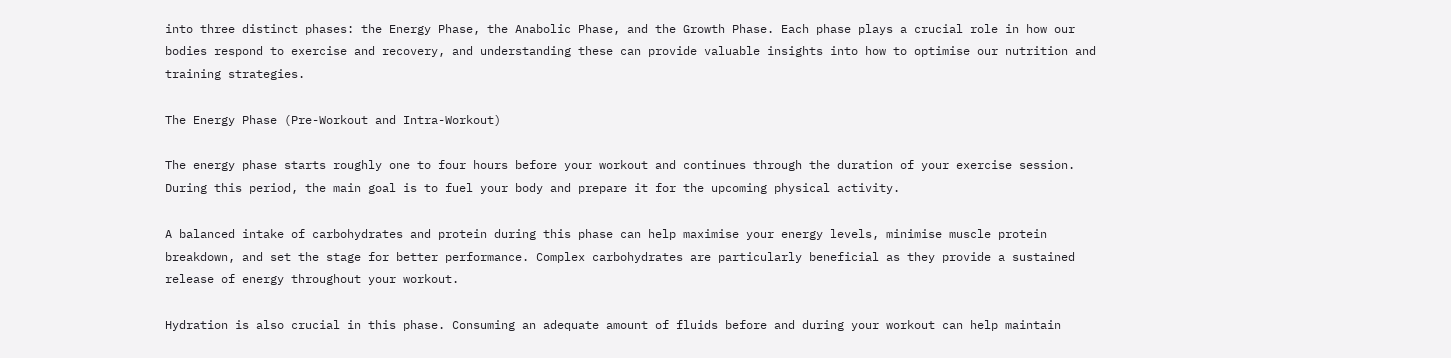into three distinct phases: the Energy Phase, the Anabolic Phase, and the Growth Phase. Each phase plays a crucial role in how our bodies respond to exercise and recovery, and understanding these can provide valuable insights into how to optimise our nutrition and training strategies.

The Energy Phase (Pre-Workout and Intra-Workout)

The energy phase starts roughly one to four hours before your workout and continues through the duration of your exercise session. During this period, the main goal is to fuel your body and prepare it for the upcoming physical activity.

A balanced intake of carbohydrates and protein during this phase can help maximise your energy levels, minimise muscle protein breakdown, and set the stage for better performance. Complex carbohydrates are particularly beneficial as they provide a sustained release of energy throughout your workout.

Hydration is also crucial in this phase. Consuming an adequate amount of fluids before and during your workout can help maintain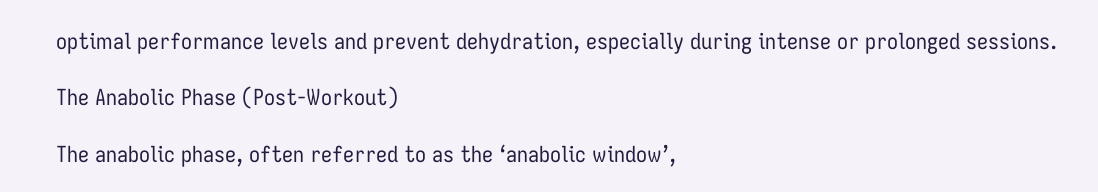optimal performance levels and prevent dehydration, especially during intense or prolonged sessions.

The Anabolic Phase (Post-Workout)

The anabolic phase, often referred to as the ‘anabolic window’,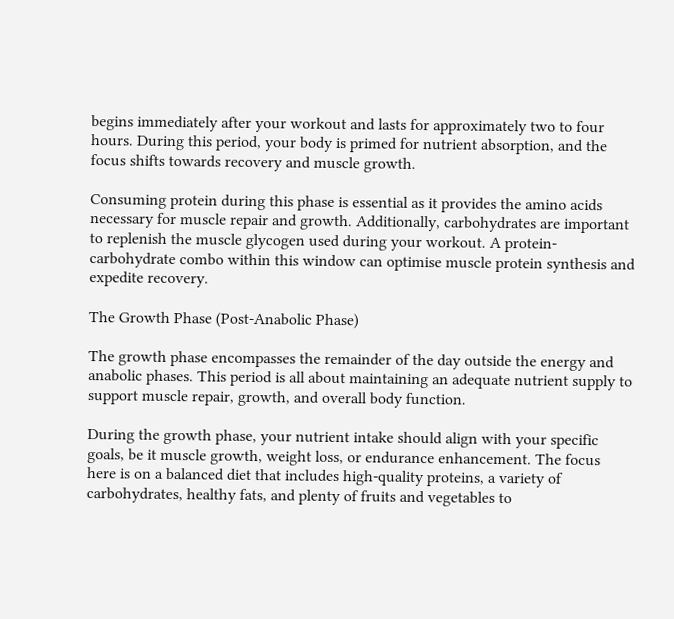begins immediately after your workout and lasts for approximately two to four hours. During this period, your body is primed for nutrient absorption, and the focus shifts towards recovery and muscle growth.

Consuming protein during this phase is essential as it provides the amino acids necessary for muscle repair and growth. Additionally, carbohydrates are important to replenish the muscle glycogen used during your workout. A protein-carbohydrate combo within this window can optimise muscle protein synthesis and expedite recovery.

The Growth Phase (Post-Anabolic Phase)

The growth phase encompasses the remainder of the day outside the energy and anabolic phases. This period is all about maintaining an adequate nutrient supply to support muscle repair, growth, and overall body function.

During the growth phase, your nutrient intake should align with your specific goals, be it muscle growth, weight loss, or endurance enhancement. The focus here is on a balanced diet that includes high-quality proteins, a variety of carbohydrates, healthy fats, and plenty of fruits and vegetables to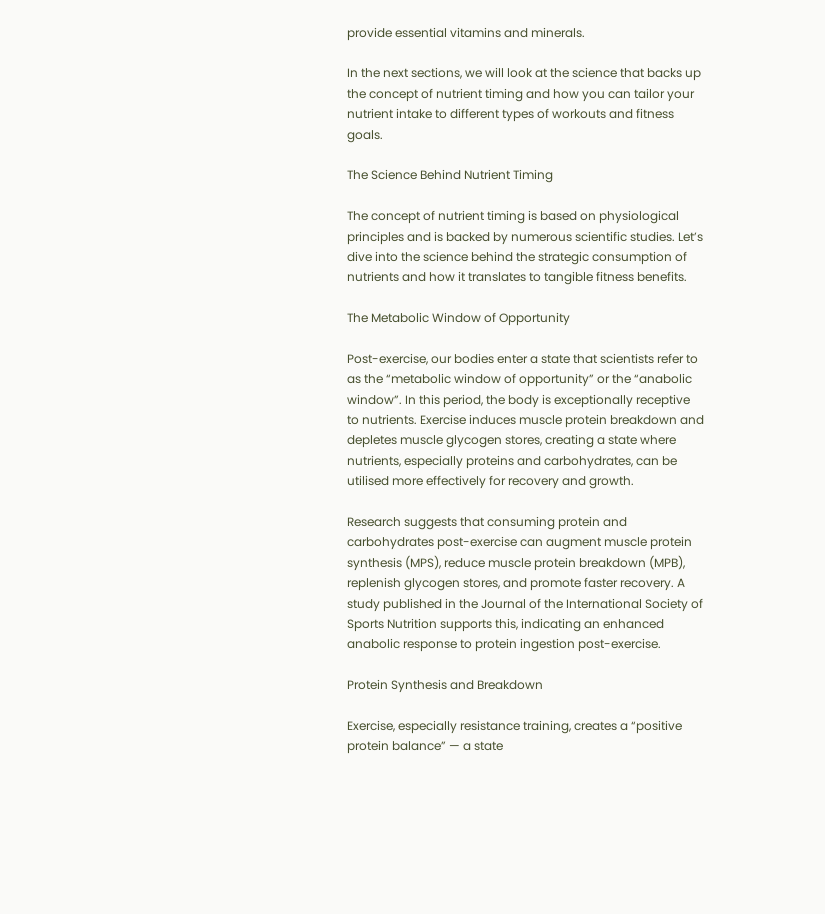provide essential vitamins and minerals.

In the next sections, we will look at the science that backs up the concept of nutrient timing and how you can tailor your nutrient intake to different types of workouts and fitness goals.

The Science Behind Nutrient Timing

The concept of nutrient timing is based on physiological principles and is backed by numerous scientific studies. Let’s dive into the science behind the strategic consumption of nutrients and how it translates to tangible fitness benefits.

The Metabolic Window of Opportunity

Post-exercise, our bodies enter a state that scientists refer to as the “metabolic window of opportunity” or the “anabolic window”. In this period, the body is exceptionally receptive to nutrients. Exercise induces muscle protein breakdown and depletes muscle glycogen stores, creating a state where nutrients, especially proteins and carbohydrates, can be utilised more effectively for recovery and growth.

Research suggests that consuming protein and carbohydrates post-exercise can augment muscle protein synthesis (MPS), reduce muscle protein breakdown (MPB), replenish glycogen stores, and promote faster recovery. A study published in the Journal of the International Society of Sports Nutrition supports this, indicating an enhanced anabolic response to protein ingestion post-exercise.

Protein Synthesis and Breakdown

Exercise, especially resistance training, creates a “positive protein balance” — a state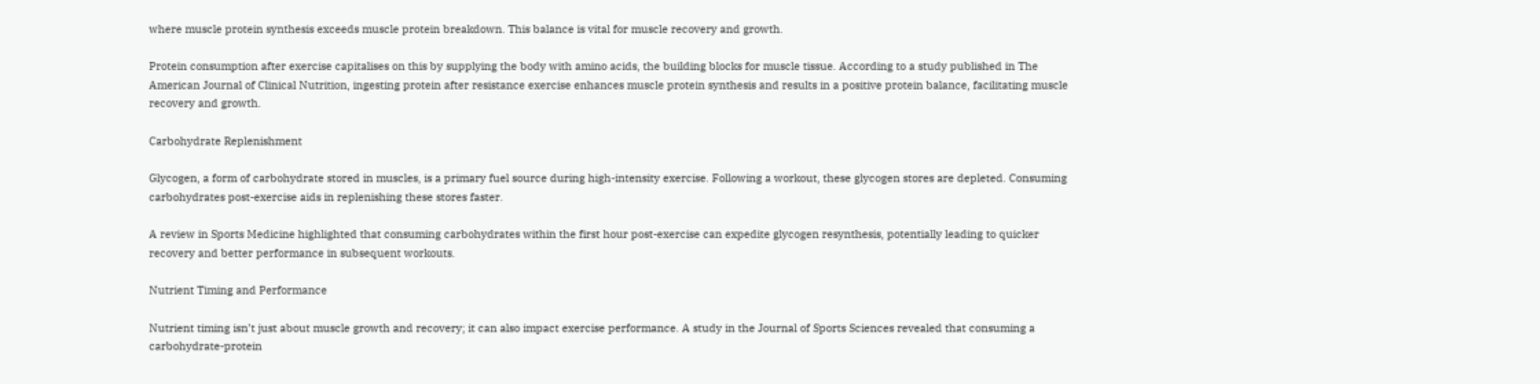where muscle protein synthesis exceeds muscle protein breakdown. This balance is vital for muscle recovery and growth.

Protein consumption after exercise capitalises on this by supplying the body with amino acids, the building blocks for muscle tissue. According to a study published in The American Journal of Clinical Nutrition, ingesting protein after resistance exercise enhances muscle protein synthesis and results in a positive protein balance, facilitating muscle recovery and growth.

Carbohydrate Replenishment

Glycogen, a form of carbohydrate stored in muscles, is a primary fuel source during high-intensity exercise. Following a workout, these glycogen stores are depleted. Consuming carbohydrates post-exercise aids in replenishing these stores faster.

A review in Sports Medicine highlighted that consuming carbohydrates within the first hour post-exercise can expedite glycogen resynthesis, potentially leading to quicker recovery and better performance in subsequent workouts.

Nutrient Timing and Performance

Nutrient timing isn’t just about muscle growth and recovery; it can also impact exercise performance. A study in the Journal of Sports Sciences revealed that consuming a carbohydrate-protein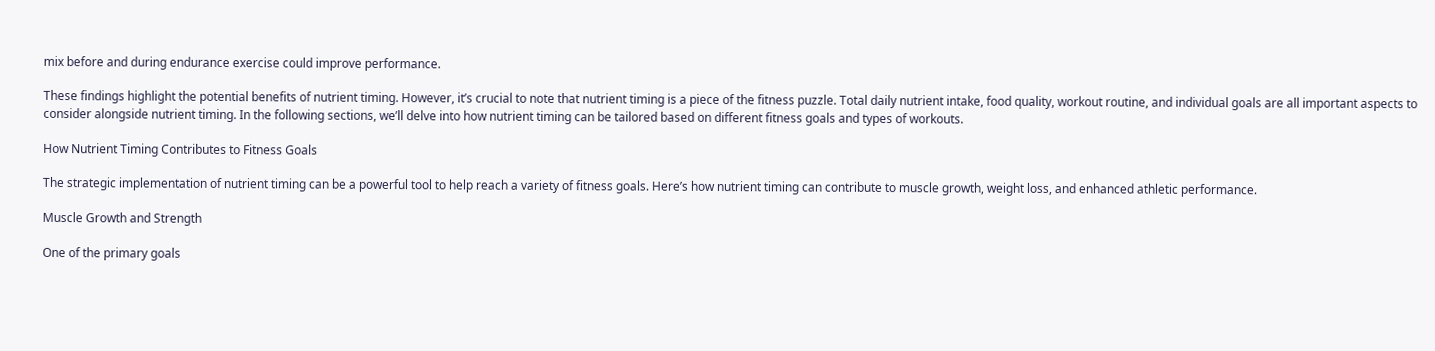mix before and during endurance exercise could improve performance.

These findings highlight the potential benefits of nutrient timing. However, it’s crucial to note that nutrient timing is a piece of the fitness puzzle. Total daily nutrient intake, food quality, workout routine, and individual goals are all important aspects to consider alongside nutrient timing. In the following sections, we’ll delve into how nutrient timing can be tailored based on different fitness goals and types of workouts.

How Nutrient Timing Contributes to Fitness Goals

The strategic implementation of nutrient timing can be a powerful tool to help reach a variety of fitness goals. Here’s how nutrient timing can contribute to muscle growth, weight loss, and enhanced athletic performance.

Muscle Growth and Strength

One of the primary goals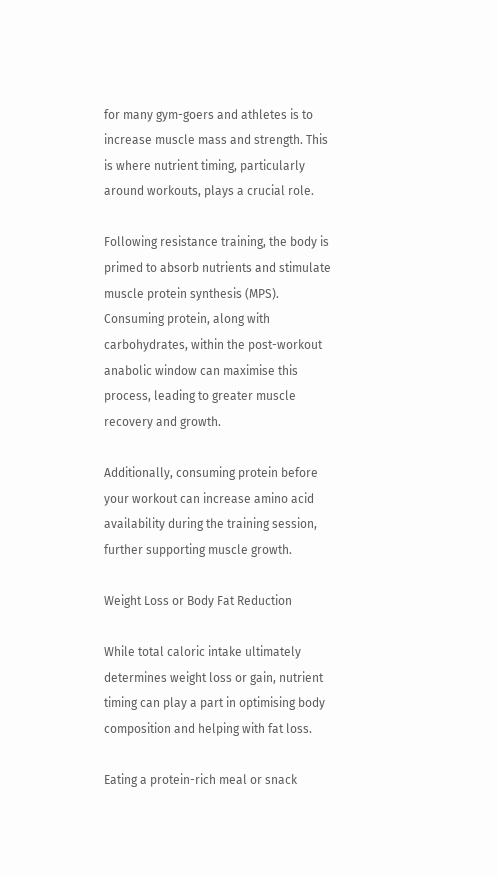for many gym-goers and athletes is to increase muscle mass and strength. This is where nutrient timing, particularly around workouts, plays a crucial role.

Following resistance training, the body is primed to absorb nutrients and stimulate muscle protein synthesis (MPS). Consuming protein, along with carbohydrates, within the post-workout anabolic window can maximise this process, leading to greater muscle recovery and growth.

Additionally, consuming protein before your workout can increase amino acid availability during the training session, further supporting muscle growth.

Weight Loss or Body Fat Reduction

While total caloric intake ultimately determines weight loss or gain, nutrient timing can play a part in optimising body composition and helping with fat loss.

Eating a protein-rich meal or snack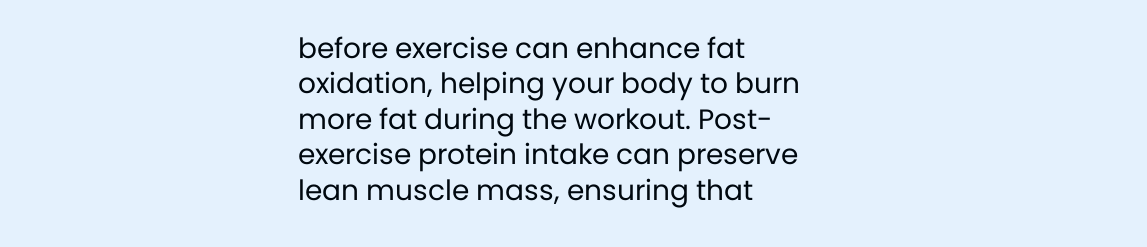before exercise can enhance fat oxidation, helping your body to burn more fat during the workout. Post-exercise protein intake can preserve lean muscle mass, ensuring that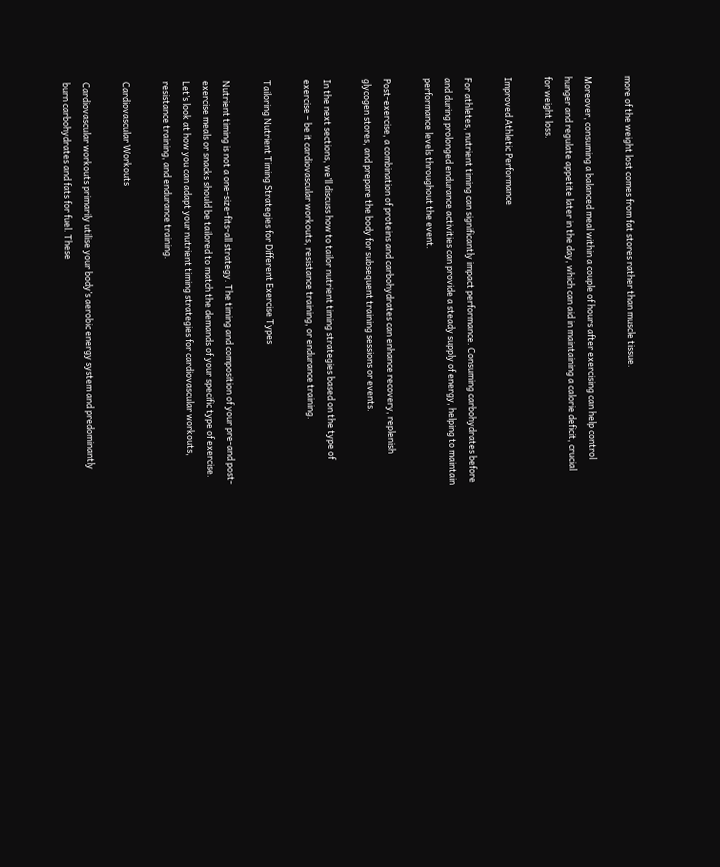more of the weight lost comes from fat stores rather than muscle tissue.

Moreover, consuming a balanced meal within a couple of hours after exercising can help control hunger and regulate appetite later in the day, which can aid in maintaining a calorie deficit, crucial for weight loss.

Improved Athletic Performance

For athletes, nutrient timing can significantly impact performance. Consuming carbohydrates before and during prolonged endurance activities can provide a steady supply of energy, helping to maintain performance levels throughout the event.

Post-exercise, a combination of proteins and carbohydrates can enhance recovery, replenish glycogen stores, and prepare the body for subsequent training sessions or events.

In the next sections, we’ll discuss how to tailor nutrient timing strategies based on the type of exercise – be it cardiovascular workouts, resistance training, or endurance training.

Tailoring Nutrient Timing Strategies for Different Exercise Types

Nutrient timing is not a one-size-fits-all strategy. The timing and composition of your pre-and post-exercise meals or snacks should be tailored to match the demands of your specific type of exercise. Let’s look at how you can adapt your nutrient timing strategies for cardiovascular workouts, resistance training, and endurance training.

Cardiovascular Workouts

Cardiovascular workouts primarily utilise your body’s aerobic energy system and predominantly burn carbohydrates and fats for fuel. These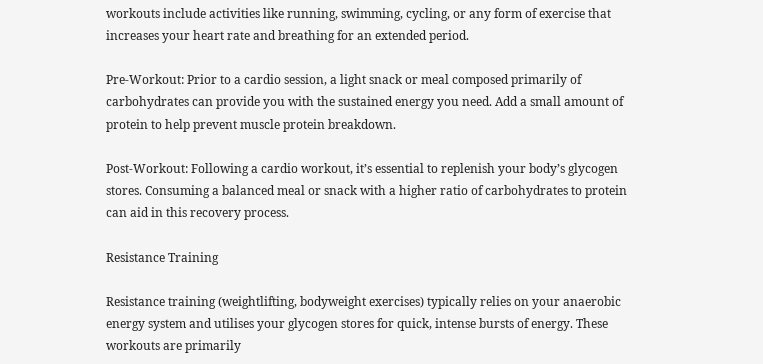workouts include activities like running, swimming, cycling, or any form of exercise that increases your heart rate and breathing for an extended period.

Pre-Workout: Prior to a cardio session, a light snack or meal composed primarily of carbohydrates can provide you with the sustained energy you need. Add a small amount of protein to help prevent muscle protein breakdown.

Post-Workout: Following a cardio workout, it’s essential to replenish your body’s glycogen stores. Consuming a balanced meal or snack with a higher ratio of carbohydrates to protein can aid in this recovery process.

Resistance Training

Resistance training (weightlifting, bodyweight exercises) typically relies on your anaerobic energy system and utilises your glycogen stores for quick, intense bursts of energy. These workouts are primarily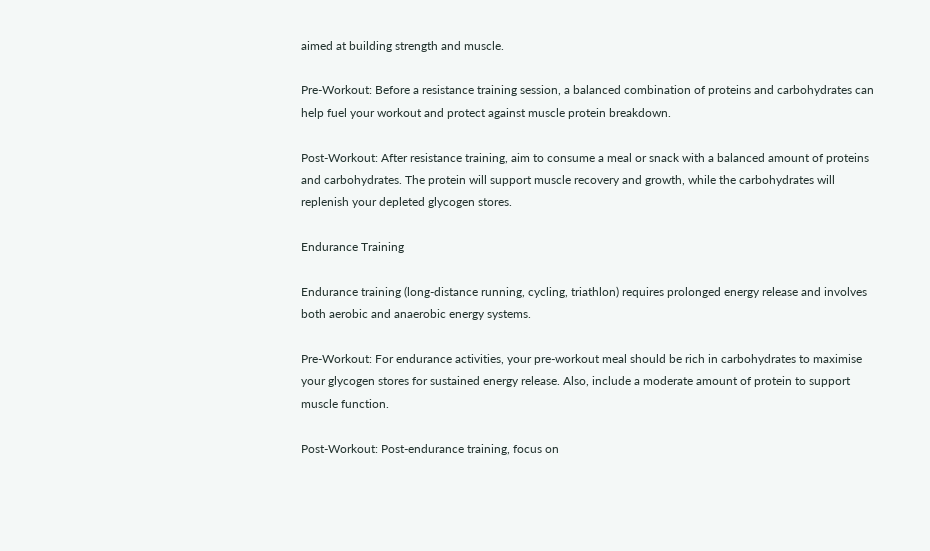aimed at building strength and muscle.

Pre-Workout: Before a resistance training session, a balanced combination of proteins and carbohydrates can help fuel your workout and protect against muscle protein breakdown.

Post-Workout: After resistance training, aim to consume a meal or snack with a balanced amount of proteins and carbohydrates. The protein will support muscle recovery and growth, while the carbohydrates will replenish your depleted glycogen stores.

Endurance Training

Endurance training (long-distance running, cycling, triathlon) requires prolonged energy release and involves both aerobic and anaerobic energy systems.

Pre-Workout: For endurance activities, your pre-workout meal should be rich in carbohydrates to maximise your glycogen stores for sustained energy release. Also, include a moderate amount of protein to support muscle function.

Post-Workout: Post-endurance training, focus on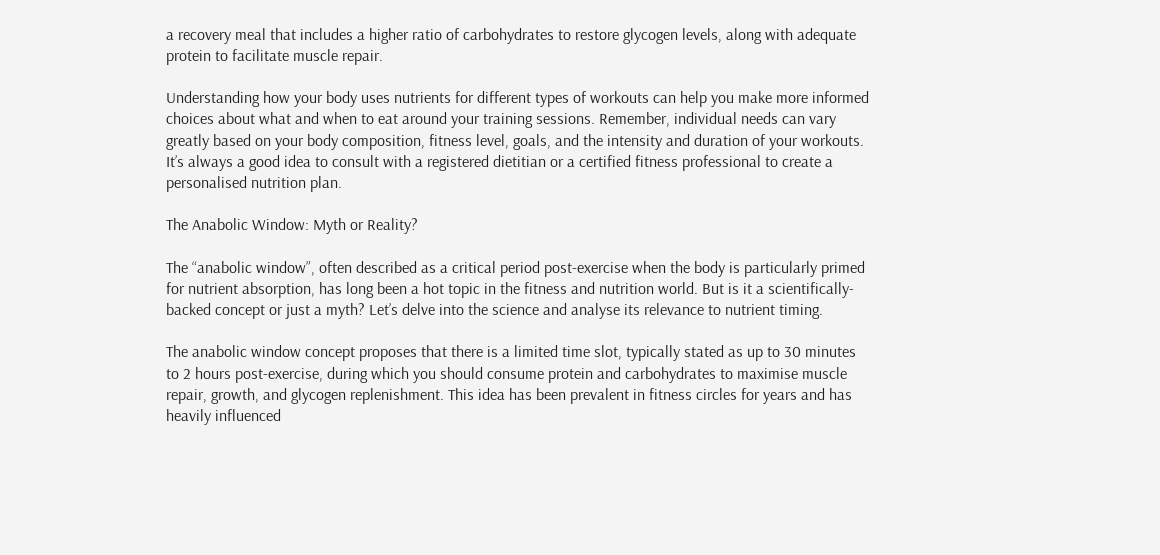a recovery meal that includes a higher ratio of carbohydrates to restore glycogen levels, along with adequate protein to facilitate muscle repair.

Understanding how your body uses nutrients for different types of workouts can help you make more informed choices about what and when to eat around your training sessions. Remember, individual needs can vary greatly based on your body composition, fitness level, goals, and the intensity and duration of your workouts. It’s always a good idea to consult with a registered dietitian or a certified fitness professional to create a personalised nutrition plan.

The Anabolic Window: Myth or Reality?

The “anabolic window”, often described as a critical period post-exercise when the body is particularly primed for nutrient absorption, has long been a hot topic in the fitness and nutrition world. But is it a scientifically-backed concept or just a myth? Let’s delve into the science and analyse its relevance to nutrient timing.

The anabolic window concept proposes that there is a limited time slot, typically stated as up to 30 minutes to 2 hours post-exercise, during which you should consume protein and carbohydrates to maximise muscle repair, growth, and glycogen replenishment. This idea has been prevalent in fitness circles for years and has heavily influenced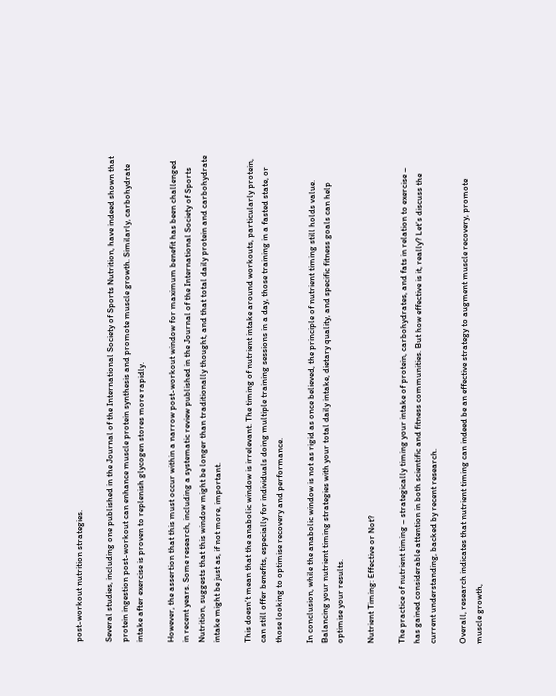post-workout nutrition strategies.

Several studies, including one published in the Journal of the International Society of Sports Nutrition, have indeed shown that protein ingestion post-workout can enhance muscle protein synthesis and promote muscle growth. Similarly, carbohydrate intake after exercise is proven to replenish glycogen stores more rapidly.

However, the assertion that this must occur within a narrow post-workout window for maximum benefit has been challenged in recent years. Some research, including a systematic review published in the Journal of the International Society of Sports Nutrition, suggests that this window might be longer than traditionally thought, and that total daily protein and carbohydrate intake might be just as, if not more, important.

This doesn’t mean that the anabolic window is irrelevant. The timing of nutrient intake around workouts, particularly protein, can still offer benefits, especially for individuals doing multiple training sessions in a day, those training in a fasted state, or those looking to optimise recovery and performance.

In conclusion, while the anabolic window is not as rigid as once believed, the principle of nutrient timing still holds value. Balancing your nutrient timing strategies with your total daily intake, dietary quality, and specific fitness goals can help optimise your results.

Nutrient Timing: Effective or Not?

The practice of nutrient timing – strategically timing your intake of protein, carbohydrates, and fats in relation to exercise – has gained considerable attention in both scientific and fitness communities. But how effective is it, really? Let’s discuss the current understanding, backed by recent research.

Overall, research indicates that nutrient timing can indeed be an effective strategy to augment muscle recovery, promote muscle growth,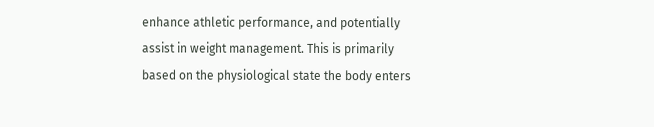enhance athletic performance, and potentially assist in weight management. This is primarily based on the physiological state the body enters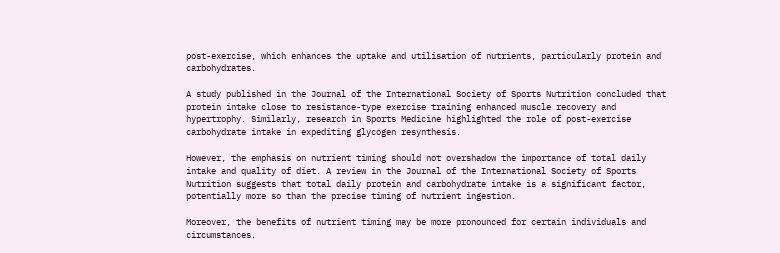post-exercise, which enhances the uptake and utilisation of nutrients, particularly protein and carbohydrates.

A study published in the Journal of the International Society of Sports Nutrition concluded that protein intake close to resistance-type exercise training enhanced muscle recovery and hypertrophy. Similarly, research in Sports Medicine highlighted the role of post-exercise carbohydrate intake in expediting glycogen resynthesis.

However, the emphasis on nutrient timing should not overshadow the importance of total daily intake and quality of diet. A review in the Journal of the International Society of Sports Nutrition suggests that total daily protein and carbohydrate intake is a significant factor, potentially more so than the precise timing of nutrient ingestion.

Moreover, the benefits of nutrient timing may be more pronounced for certain individuals and circumstances.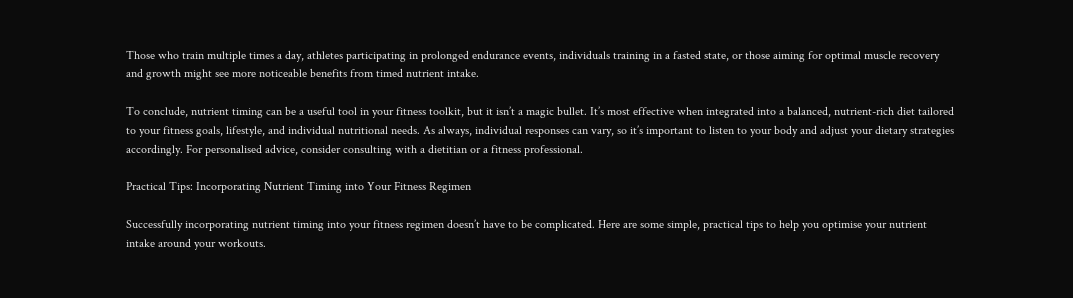Those who train multiple times a day, athletes participating in prolonged endurance events, individuals training in a fasted state, or those aiming for optimal muscle recovery and growth might see more noticeable benefits from timed nutrient intake.

To conclude, nutrient timing can be a useful tool in your fitness toolkit, but it isn’t a magic bullet. It’s most effective when integrated into a balanced, nutrient-rich diet tailored to your fitness goals, lifestyle, and individual nutritional needs. As always, individual responses can vary, so it’s important to listen to your body and adjust your dietary strategies accordingly. For personalised advice, consider consulting with a dietitian or a fitness professional.

Practical Tips: Incorporating Nutrient Timing into Your Fitness Regimen

Successfully incorporating nutrient timing into your fitness regimen doesn’t have to be complicated. Here are some simple, practical tips to help you optimise your nutrient intake around your workouts.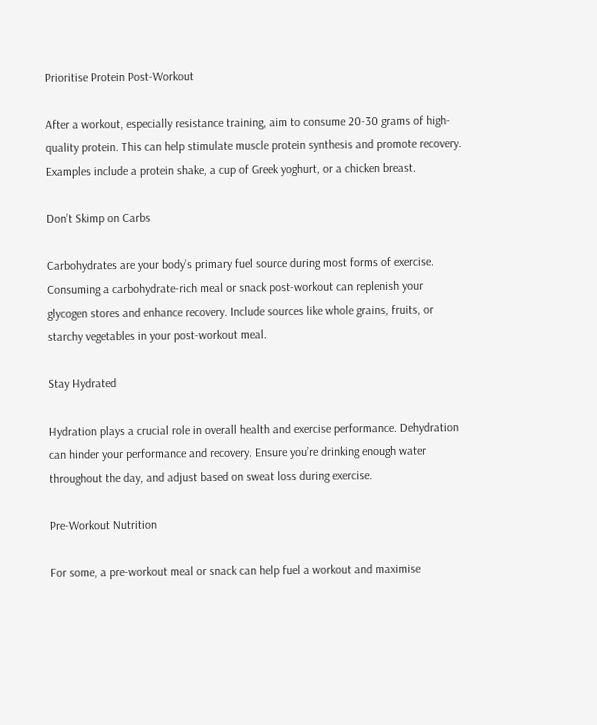Prioritise Protein Post-Workout

After a workout, especially resistance training, aim to consume 20-30 grams of high-quality protein. This can help stimulate muscle protein synthesis and promote recovery. Examples include a protein shake, a cup of Greek yoghurt, or a chicken breast.

Don’t Skimp on Carbs

Carbohydrates are your body’s primary fuel source during most forms of exercise. Consuming a carbohydrate-rich meal or snack post-workout can replenish your glycogen stores and enhance recovery. Include sources like whole grains, fruits, or starchy vegetables in your post-workout meal.

Stay Hydrated

Hydration plays a crucial role in overall health and exercise performance. Dehydration can hinder your performance and recovery. Ensure you’re drinking enough water throughout the day, and adjust based on sweat loss during exercise.

Pre-Workout Nutrition

For some, a pre-workout meal or snack can help fuel a workout and maximise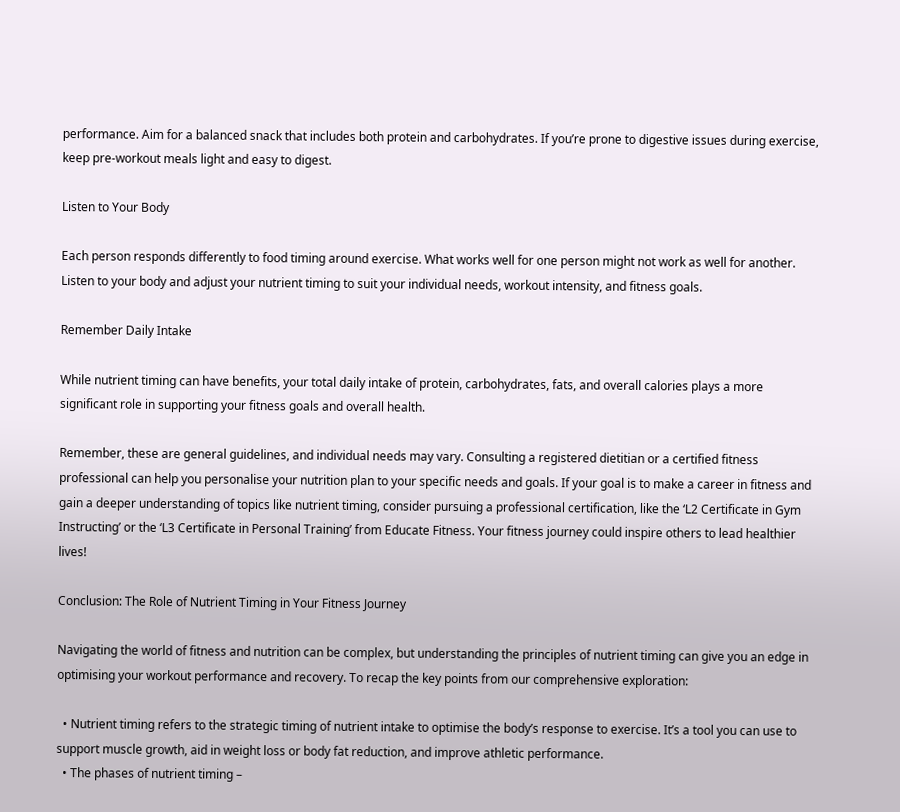performance. Aim for a balanced snack that includes both protein and carbohydrates. If you’re prone to digestive issues during exercise, keep pre-workout meals light and easy to digest.

Listen to Your Body

Each person responds differently to food timing around exercise. What works well for one person might not work as well for another. Listen to your body and adjust your nutrient timing to suit your individual needs, workout intensity, and fitness goals.

Remember Daily Intake

While nutrient timing can have benefits, your total daily intake of protein, carbohydrates, fats, and overall calories plays a more significant role in supporting your fitness goals and overall health.

Remember, these are general guidelines, and individual needs may vary. Consulting a registered dietitian or a certified fitness professional can help you personalise your nutrition plan to your specific needs and goals. If your goal is to make a career in fitness and gain a deeper understanding of topics like nutrient timing, consider pursuing a professional certification, like the ‘L2 Certificate in Gym Instructing’ or the ‘L3 Certificate in Personal Training’ from Educate Fitness. Your fitness journey could inspire others to lead healthier lives!

Conclusion: The Role of Nutrient Timing in Your Fitness Journey

Navigating the world of fitness and nutrition can be complex, but understanding the principles of nutrient timing can give you an edge in optimising your workout performance and recovery. To recap the key points from our comprehensive exploration:

  • Nutrient timing refers to the strategic timing of nutrient intake to optimise the body’s response to exercise. It’s a tool you can use to support muscle growth, aid in weight loss or body fat reduction, and improve athletic performance.
  • The phases of nutrient timing –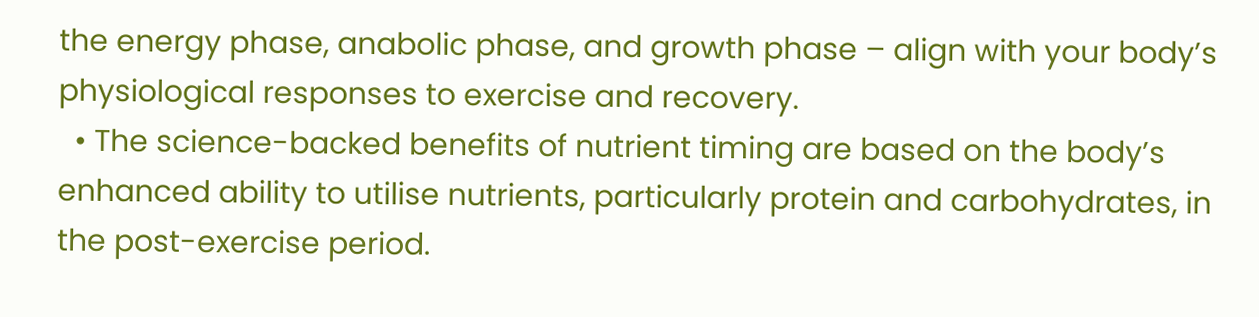the energy phase, anabolic phase, and growth phase – align with your body’s physiological responses to exercise and recovery.
  • The science-backed benefits of nutrient timing are based on the body’s enhanced ability to utilise nutrients, particularly protein and carbohydrates, in the post-exercise period.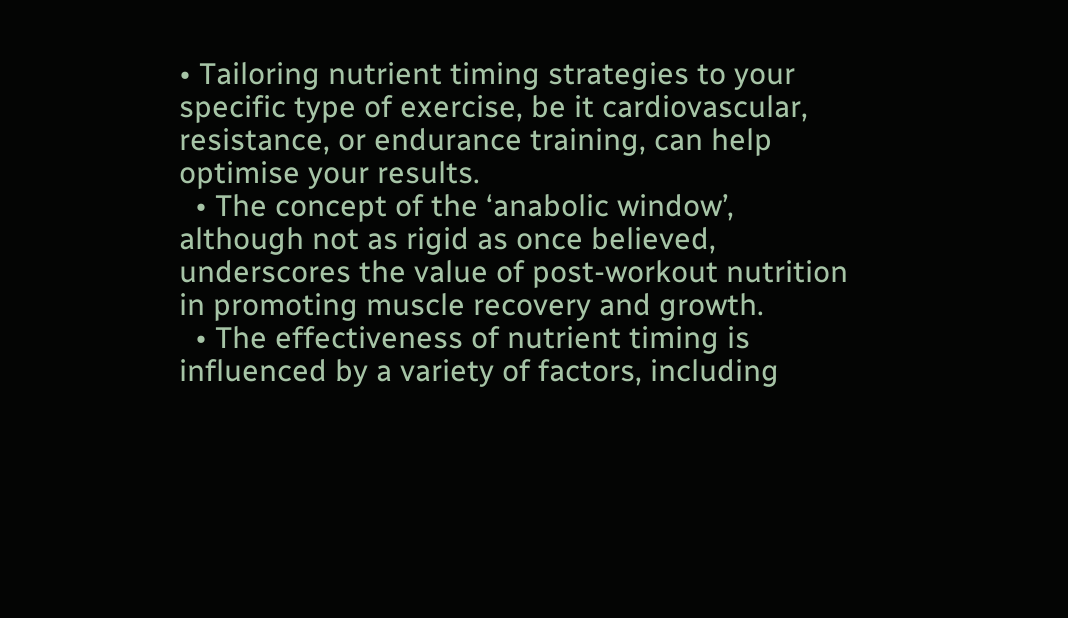• Tailoring nutrient timing strategies to your specific type of exercise, be it cardiovascular, resistance, or endurance training, can help optimise your results.
  • The concept of the ‘anabolic window’, although not as rigid as once believed, underscores the value of post-workout nutrition in promoting muscle recovery and growth.
  • The effectiveness of nutrient timing is influenced by a variety of factors, including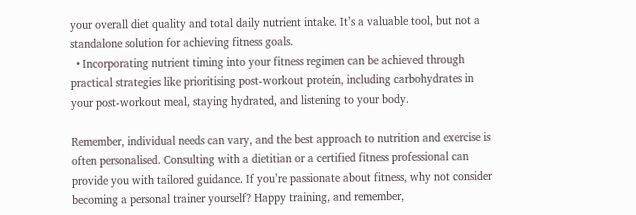your overall diet quality and total daily nutrient intake. It’s a valuable tool, but not a standalone solution for achieving fitness goals.
  • Incorporating nutrient timing into your fitness regimen can be achieved through practical strategies like prioritising post-workout protein, including carbohydrates in your post-workout meal, staying hydrated, and listening to your body.

Remember, individual needs can vary, and the best approach to nutrition and exercise is often personalised. Consulting with a dietitian or a certified fitness professional can provide you with tailored guidance. If you’re passionate about fitness, why not consider becoming a personal trainer yourself? Happy training, and remember,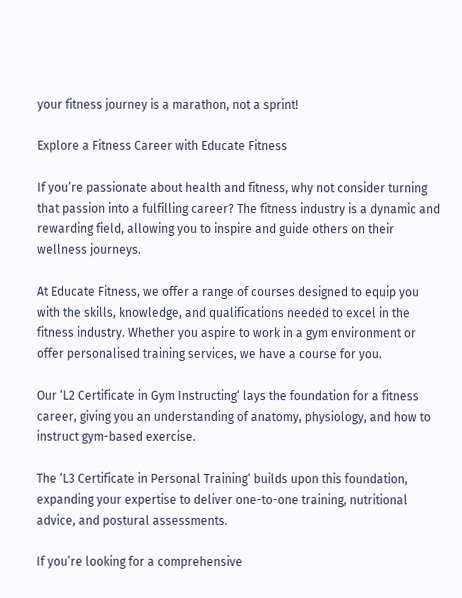your fitness journey is a marathon, not a sprint!

Explore a Fitness Career with Educate Fitness

If you’re passionate about health and fitness, why not consider turning that passion into a fulfilling career? The fitness industry is a dynamic and rewarding field, allowing you to inspire and guide others on their wellness journeys.

At Educate Fitness, we offer a range of courses designed to equip you with the skills, knowledge, and qualifications needed to excel in the fitness industry. Whether you aspire to work in a gym environment or offer personalised training services, we have a course for you.

Our ‘L2 Certificate in Gym Instructing‘ lays the foundation for a fitness career, giving you an understanding of anatomy, physiology, and how to instruct gym-based exercise.

The ‘L3 Certificate in Personal Training‘ builds upon this foundation, expanding your expertise to deliver one-to-one training, nutritional advice, and postural assessments.

If you’re looking for a comprehensive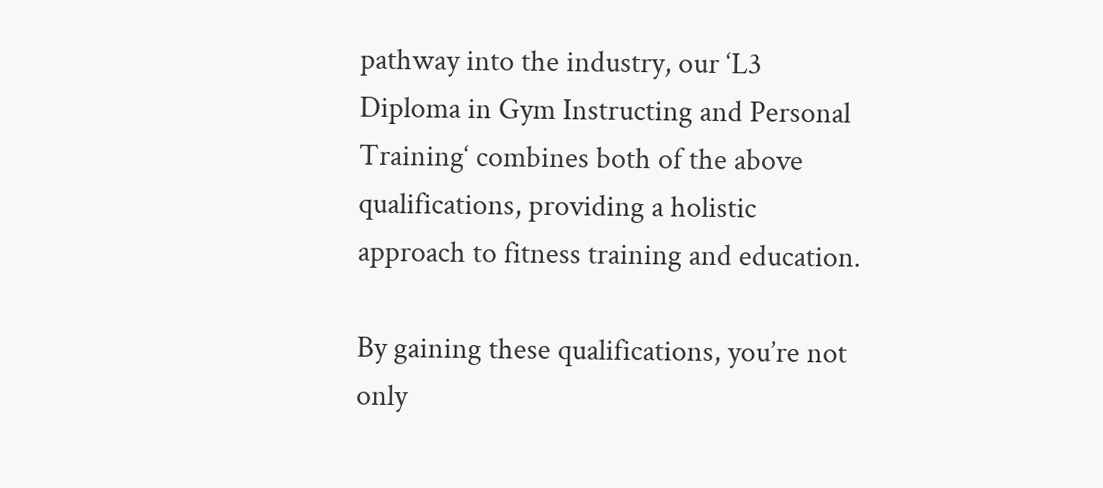pathway into the industry, our ‘L3 Diploma in Gym Instructing and Personal Training‘ combines both of the above qualifications, providing a holistic approach to fitness training and education.

By gaining these qualifications, you’re not only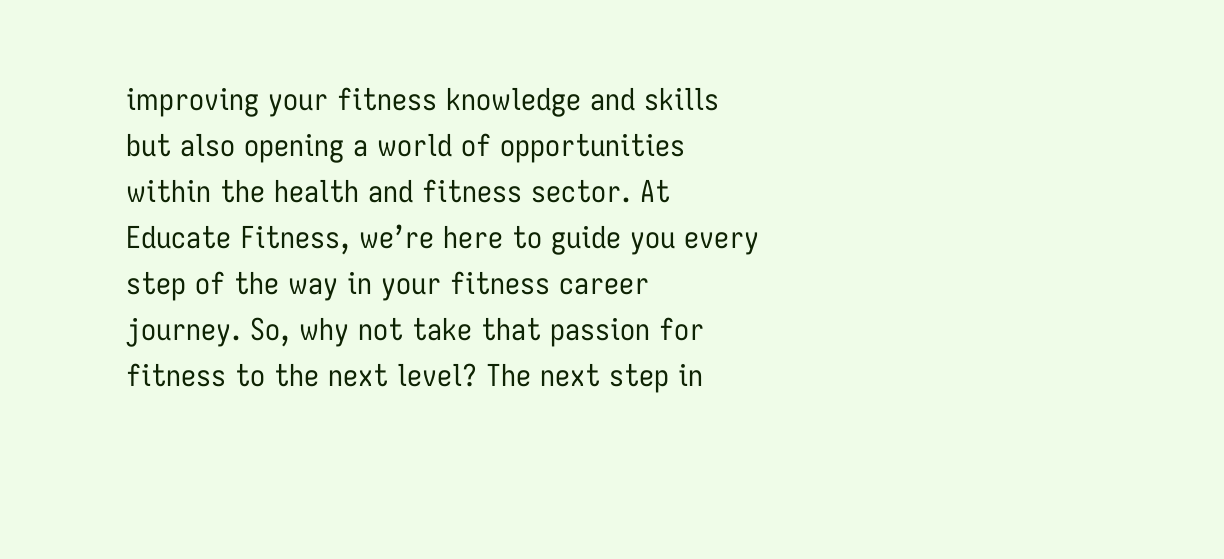improving your fitness knowledge and skills but also opening a world of opportunities within the health and fitness sector. At Educate Fitness, we’re here to guide you every step of the way in your fitness career journey. So, why not take that passion for fitness to the next level? The next step in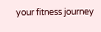your fitness journey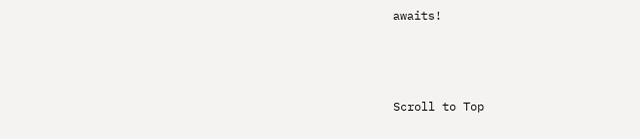awaits!



Scroll to Top